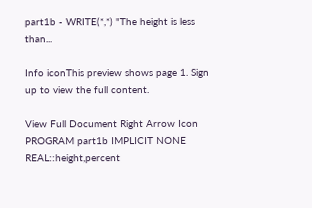part1b - WRITE(*,*) "The height is less than...

Info iconThis preview shows page 1. Sign up to view the full content.

View Full Document Right Arrow Icon
PROGRAM part1b IMPLICIT NONE REAL::height,percent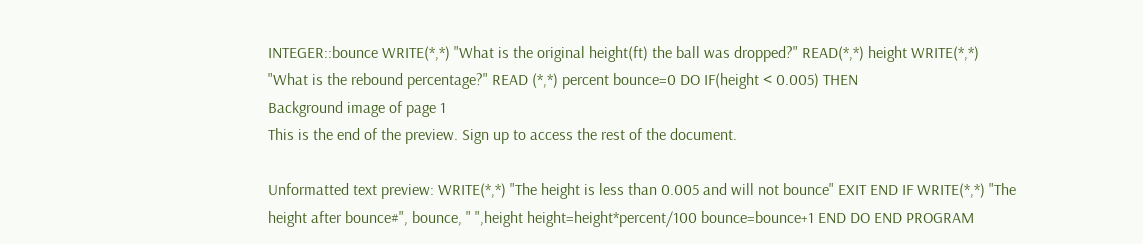INTEGER::bounce WRITE(*,*) "What is the original height(ft) the ball was dropped?" READ(*,*) height WRITE(*,*) "What is the rebound percentage?" READ (*,*) percent bounce=0 DO IF(height < 0.005) THEN
Background image of page 1
This is the end of the preview. Sign up to access the rest of the document.

Unformatted text preview: WRITE(*,*) "The height is less than 0.005 and will not bounce" EXIT END IF WRITE(*,*) "The height after bounce#", bounce, " ",height height=height*percent/100 bounce=bounce+1 END DO END PROGRAM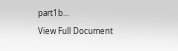part1b...
View Full Document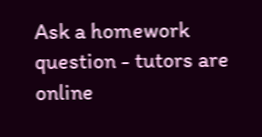Ask a homework question - tutors are online